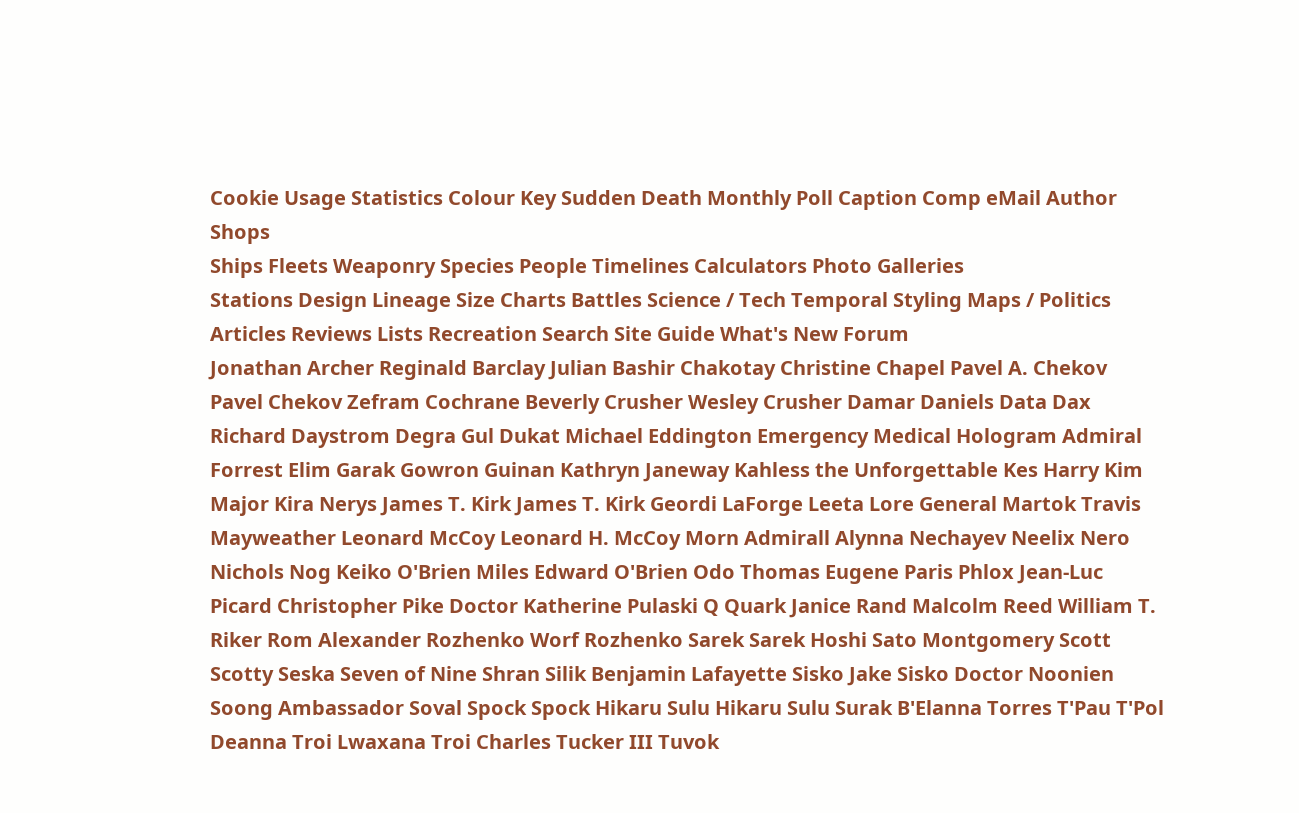Cookie Usage Statistics Colour Key Sudden Death Monthly Poll Caption Comp eMail Author Shops
Ships Fleets Weaponry Species People Timelines Calculators Photo Galleries
Stations Design Lineage Size Charts Battles Science / Tech Temporal Styling Maps / Politics
Articles Reviews Lists Recreation Search Site Guide What's New Forum
Jonathan Archer Reginald Barclay Julian Bashir Chakotay Christine Chapel Pavel A. Chekov Pavel Chekov Zefram Cochrane Beverly Crusher Wesley Crusher Damar Daniels Data Dax Richard Daystrom Degra Gul Dukat Michael Eddington Emergency Medical Hologram Admiral Forrest Elim Garak Gowron Guinan Kathryn Janeway Kahless the Unforgettable Kes Harry Kim Major Kira Nerys James T. Kirk James T. Kirk Geordi LaForge Leeta Lore General Martok Travis Mayweather Leonard McCoy Leonard H. McCoy Morn Admirall Alynna Nechayev Neelix Nero Nichols Nog Keiko O'Brien Miles Edward O'Brien Odo Thomas Eugene Paris Phlox Jean-Luc Picard Christopher Pike Doctor Katherine Pulaski Q Quark Janice Rand Malcolm Reed William T. Riker Rom Alexander Rozhenko Worf Rozhenko Sarek Sarek Hoshi Sato Montgomery Scott Scotty Seska Seven of Nine Shran Silik Benjamin Lafayette Sisko Jake Sisko Doctor Noonien Soong Ambassador Soval Spock Spock Hikaru Sulu Hikaru Sulu Surak B'Elanna Torres T'Pau T'Pol Deanna Troi Lwaxana Troi Charles Tucker III Tuvok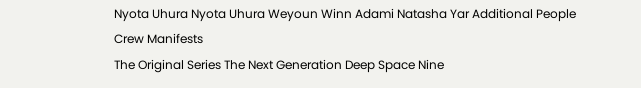Nyota Uhura Nyota Uhura Weyoun Winn Adami Natasha Yar Additional People
Crew Manifests
The Original Series The Next Generation Deep Space Nine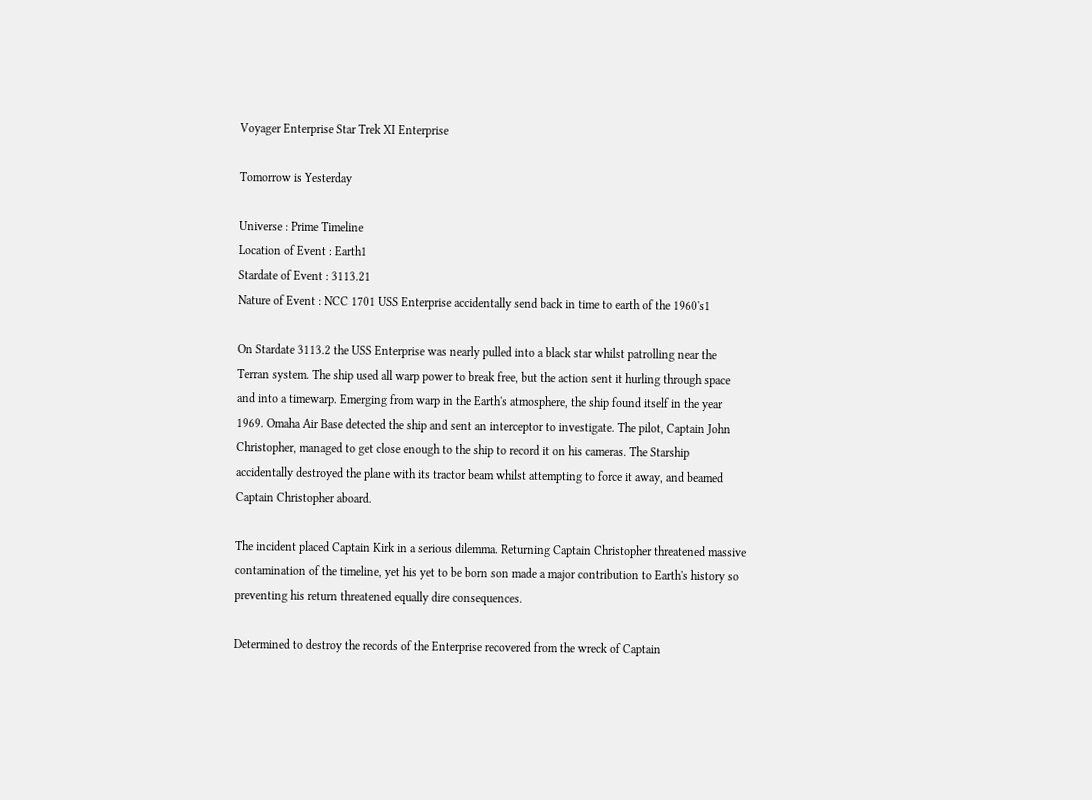Voyager Enterprise Star Trek XI Enterprise

Tomorrow is Yesterday

Universe : Prime Timeline
Location of Event : Earth1
Stardate of Event : 3113.21
Nature of Event : NCC 1701 USS Enterprise accidentally send back in time to earth of the 1960's1

On Stardate 3113.2 the USS Enterprise was nearly pulled into a black star whilst patrolling near the Terran system. The ship used all warp power to break free, but the action sent it hurling through space and into a timewarp. Emerging from warp in the Earth's atmosphere, the ship found itself in the year 1969. Omaha Air Base detected the ship and sent an interceptor to investigate. The pilot, Captain John Christopher, managed to get close enough to the ship to record it on his cameras. The Starship accidentally destroyed the plane with its tractor beam whilst attempting to force it away, and beamed Captain Christopher aboard.

The incident placed Captain Kirk in a serious dilemma. Returning Captain Christopher threatened massive contamination of the timeline, yet his yet to be born son made a major contribution to Earth's history so preventing his return threatened equally dire consequences.

Determined to destroy the records of the Enterprise recovered from the wreck of Captain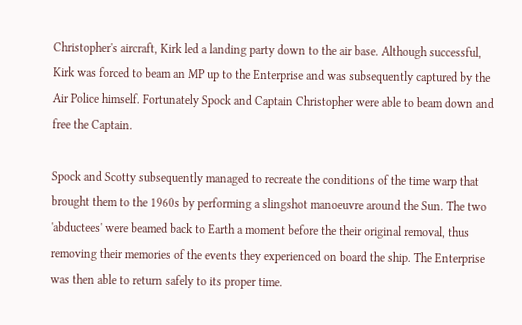Christopher's aircraft, Kirk led a landing party down to the air base. Although successful, Kirk was forced to beam an MP up to the Enterprise and was subsequently captured by the Air Police himself. Fortunately Spock and Captain Christopher were able to beam down and free the Captain.

Spock and Scotty subsequently managed to recreate the conditions of the time warp that brought them to the 1960s by performing a slingshot manoeuvre around the Sun. The two 'abductees' were beamed back to Earth a moment before the their original removal, thus removing their memories of the events they experienced on board the ship. The Enterprise was then able to return safely to its proper time.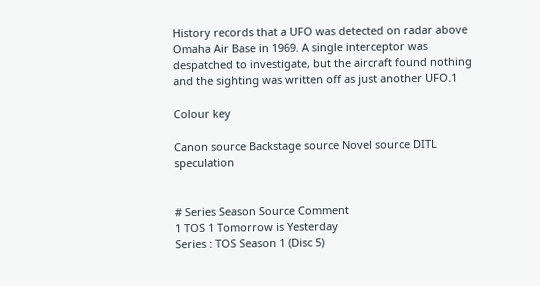History records that a UFO was detected on radar above Omaha Air Base in 1969. A single interceptor was despatched to investigate, but the aircraft found nothing and the sighting was written off as just another UFO.1

Colour key

Canon source Backstage source Novel source DITL speculation


# Series Season Source Comment
1 TOS 1 Tomorrow is Yesterday
Series : TOS Season 1 (Disc 5)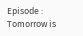Episode : Tomorrow is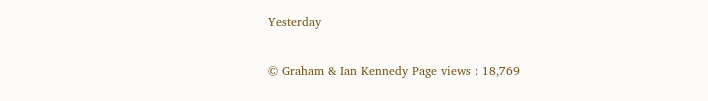Yesterday

© Graham & Ian Kennedy Page views : 18,769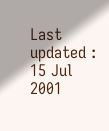Last updated : 15 Jul 2001